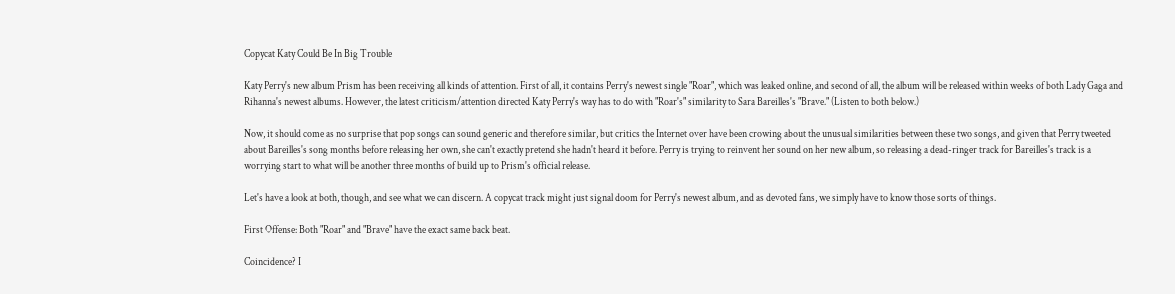Copycat Katy Could Be In Big Trouble

Katy Perry's new album Prism has been receiving all kinds of attention. First of all, it contains Perry's newest single "Roar", which was leaked online, and second of all, the album will be released within weeks of both Lady Gaga and Rihanna's newest albums. However, the latest criticism/attention directed Katy Perry's way has to do with "Roar's" similarity to Sara Bareilles's "Brave." (Listen to both below.)

Now, it should come as no surprise that pop songs can sound generic and therefore similar, but critics the Internet over have been crowing about the unusual similarities between these two songs, and given that Perry tweeted about Bareilles's song months before releasing her own, she can't exactly pretend she hadn't heard it before. Perry is trying to reinvent her sound on her new album, so releasing a dead-ringer track for Bareilles's track is a worrying start to what will be another three months of build up to Prism's official release.

Let's have a look at both, though, and see what we can discern. A copycat track might just signal doom for Perry's newest album, and as devoted fans, we simply have to know those sorts of things.

First Offense: Both "Roar" and "Brave" have the exact same back beat.

Coincidence? I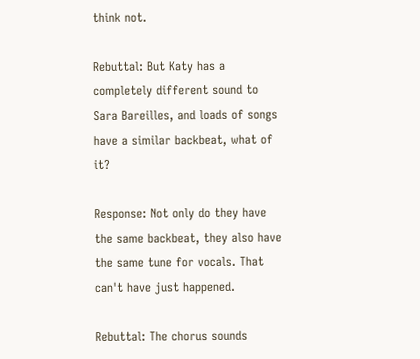think not.

Rebuttal: But Katy has a completely different sound to Sara Bareilles, and loads of songs have a similar backbeat, what of it?

Response: Not only do they have the same backbeat, they also have the same tune for vocals. That can't have just happened.

Rebuttal: The chorus sounds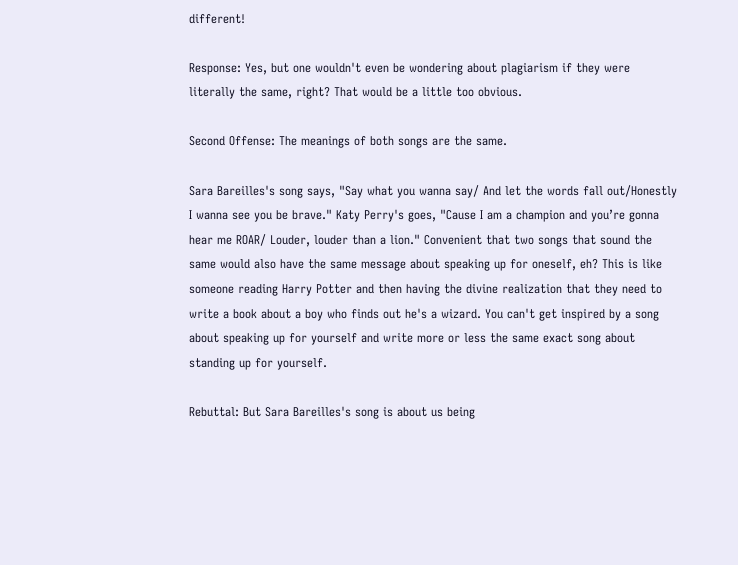different!

Response: Yes, but one wouldn't even be wondering about plagiarism if they were literally the same, right? That would be a little too obvious.

Second Offense: The meanings of both songs are the same.

Sara Bareilles's song says, "Say what you wanna say/ And let the words fall out/Honestly I wanna see you be brave." Katy Perry's goes, "Cause I am a champion and you’re gonna hear me ROAR/ Louder, louder than a lion." Convenient that two songs that sound the same would also have the same message about speaking up for oneself, eh? This is like someone reading Harry Potter and then having the divine realization that they need to write a book about a boy who finds out he's a wizard. You can't get inspired by a song about speaking up for yourself and write more or less the same exact song about standing up for yourself.

Rebuttal: But Sara Bareilles's song is about us being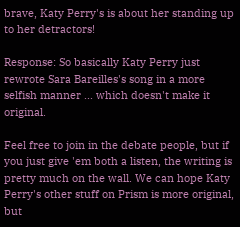brave, Katy Perry's is about her standing up to her detractors!

Response: So basically Katy Perry just rewrote Sara Bareilles's song in a more selfish manner ... which doesn't make it original.

Feel free to join in the debate people, but if you just give 'em both a listen, the writing is pretty much on the wall. We can hope Katy Perry's other stuff on Prism is more original, but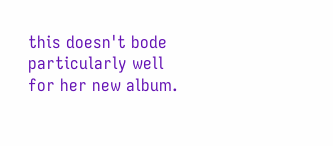this doesn't bode particularly well for her new album.